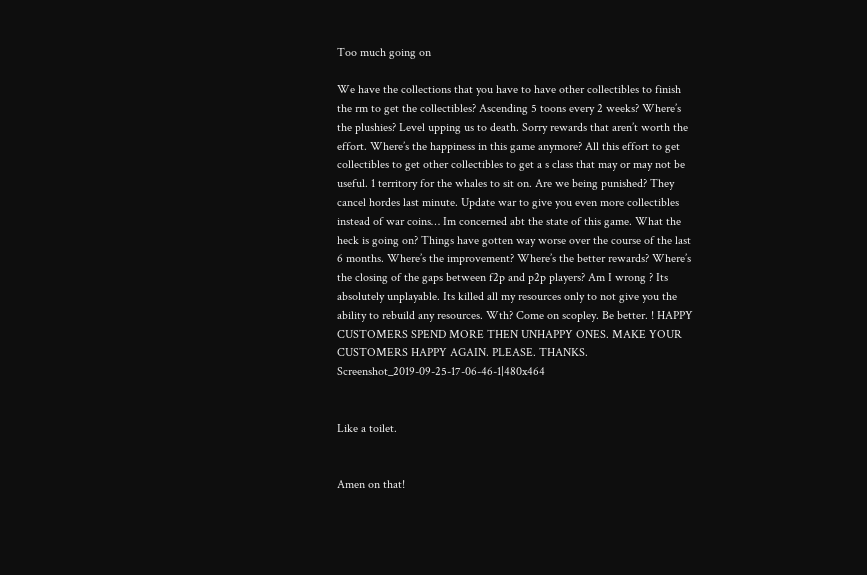Too much going on

We have the collections that you have to have other collectibles to finish the rm to get the collectibles? Ascending 5 toons every 2 weeks? Where’s the plushies? Level upping us to death. Sorry rewards that aren’t worth the effort. Where’s the happiness in this game anymore? All this effort to get collectibles to get other collectibles to get a s class that may or may not be useful. 1 territory for the whales to sit on. Are we being punished? They cancel hordes last minute. Update war to give you even more collectibles instead of war coins… Im concerned abt the state of this game. What the heck is going on? Things have gotten way worse over the course of the last 6 months. Where’s the improvement? Where’s the better rewards? Where’s the closing of the gaps between f2p and p2p players? Am I wrong ? Its absolutely unplayable. Its killed all my resources only to not give you the ability to rebuild any resources. Wth? Come on scopley. Be better. ! HAPPY CUSTOMERS SPEND MORE THEN UNHAPPY ONES. MAKE YOUR CUSTOMERS HAPPY AGAIN. PLEASE. THANKS. Screenshot_2019-09-25-17-06-46-1|480x464


Like a toilet.


Amen on that!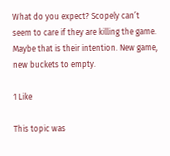What do you expect? Scopely can’t seem to care if they are killing the game. Maybe that is their intention. New game, new buckets to empty.

1 Like

This topic was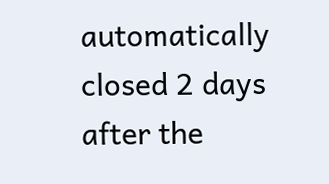automatically closed 2 days after the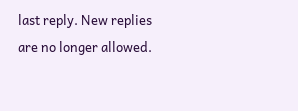last reply. New replies are no longer allowed.